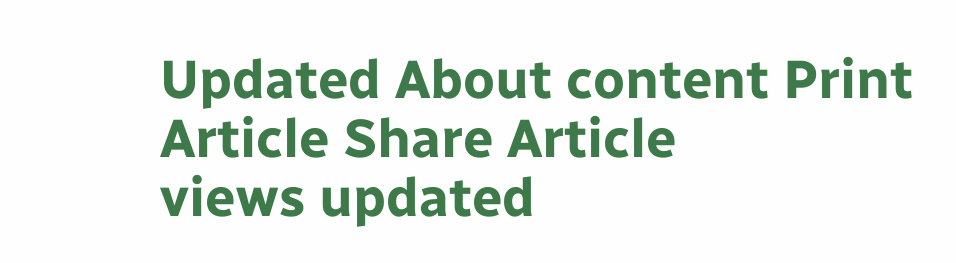Updated About content Print Article Share Article
views updated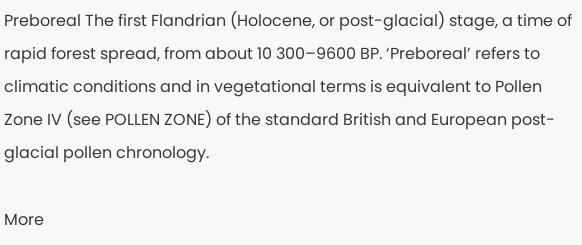Preboreal The first Flandrian (Holocene, or post-glacial) stage, a time of rapid forest spread, from about 10 300–9600 BP. ‘Preboreal’ refers to climatic conditions and in vegetational terms is equivalent to Pollen Zone IV (see POLLEN ZONE) of the standard British and European post-glacial pollen chronology.

More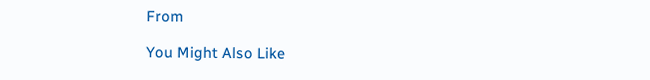From

You Might Also Like